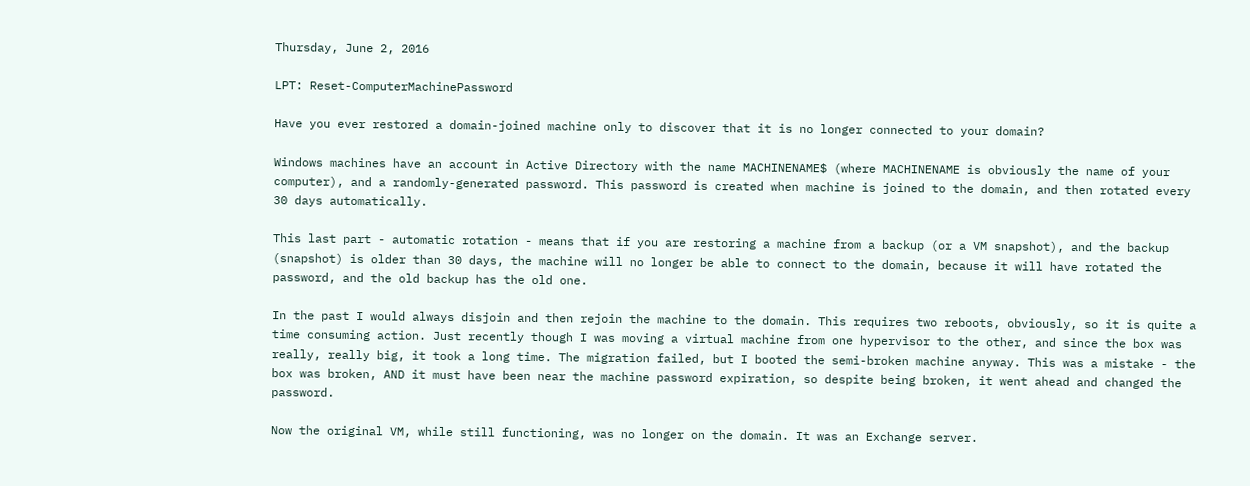Thursday, June 2, 2016

LPT: Reset-ComputerMachinePassword

Have you ever restored a domain-joined machine only to discover that it is no longer connected to your domain?

Windows machines have an account in Active Directory with the name MACHINENAME$ (where MACHINENAME is obviously the name of your computer), and a randomly-generated password. This password is created when machine is joined to the domain, and then rotated every 30 days automatically.

This last part - automatic rotation - means that if you are restoring a machine from a backup (or a VM snapshot), and the backup (snapshot) is older than 30 days, the machine will no longer be able to connect to the domain, because it will have rotated the password, and the old backup has the old one.

In the past I would always disjoin and then rejoin the machine to the domain. This requires two reboots, obviously, so it is quite a time consuming action. Just recently though I was moving a virtual machine from one hypervisor to the other, and since the box was really, really big, it took a long time. The migration failed, but I booted the semi-broken machine anyway. This was a mistake - the box was broken, AND it must have been near the machine password expiration, so despite being broken, it went ahead and changed the password.

Now the original VM, while still functioning, was no longer on the domain. It was an Exchange server.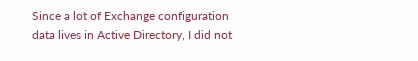Since a lot of Exchange configuration data lives in Active Directory, I did not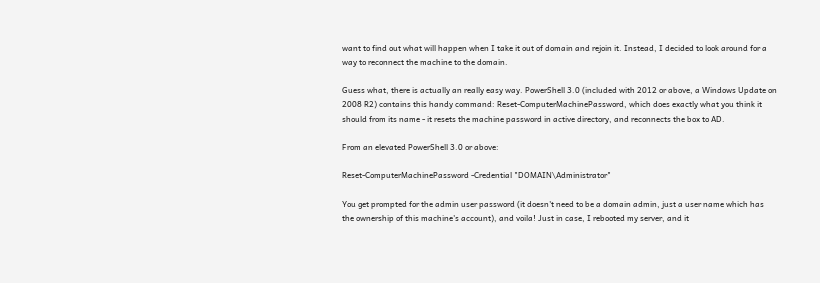want to find out what will happen when I take it out of domain and rejoin it. Instead, I decided to look around for a way to reconnect the machine to the domain.

Guess what, there is actually an really easy way. PowerShell 3.0 (included with 2012 or above, a Windows Update on 2008 R2) contains this handy command: Reset-ComputerMachinePassword, which does exactly what you think it should from its name - it resets the machine password in active directory, and reconnects the box to AD.

From an elevated PowerShell 3.0 or above:

Reset-ComputerMachinePassword -Credential "DOMAIN\Administrator"

You get prompted for the admin user password (it doesn't need to be a domain admin, just a user name which has the ownership of this machine's account), and voila! Just in case, I rebooted my server, and it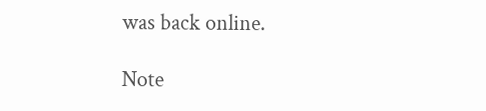was back online.

Note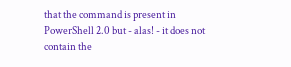that the command is present in PowerShell 2.0 but - alas! - it does not contain the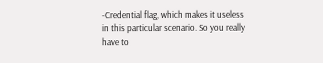-Credential flag, which makes it useless in this particular scenario. So you really have to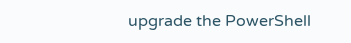upgrade the PowerShell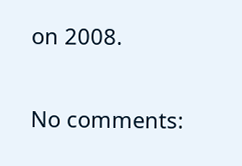on 2008.

No comments: